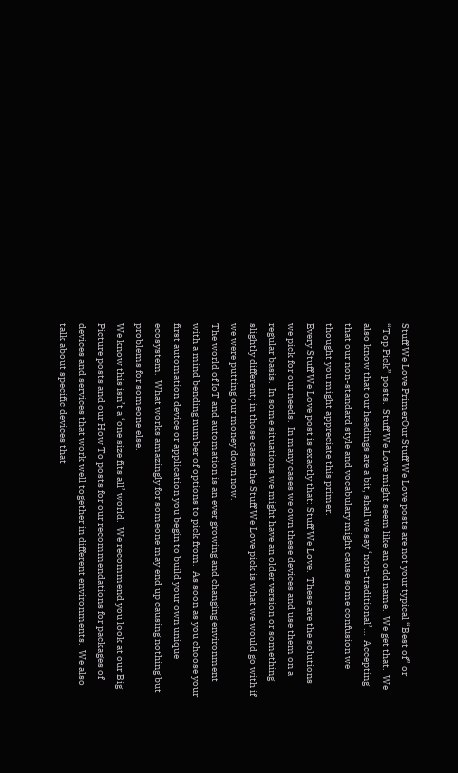Stuff We Love PrimerOur Stuff We Love posts are not your typical “Best of” or “Top Pick” posts.  Stuff We Love might seem like an odd name.  We get that.  We also know that our headings are a bit, shall we say ‘non-traditional’…  Accepting that our non-standard style and vocabulary might cause some confusion we thought you might appreciate this primer.
Every Stuff We Love post is exactly that: Stuff We Love.  These are the solutions we pick for our needs.  In many cases we own these devices and use them on a regular basis.  In some situations we might have an older version or something slightly different; in those cases the Stuff We Love pick is what we would go with if we were putting our money down now.
The world of IoT and automation is an ever growing and changing environment with a mind bending number of options to pick from.  As soon as you choose your first automation device or application you begin to build your own unique ecosystem.  What works amazingly for someone may end up causing nothing but problems for someone else.
We know this isn’t a ‘one size fits all’ world.  We recommend you look at our Big Picture posts and our How To posts for our recommendations for packages of devices and services that work well together in different environments.  We also talk about specific devices that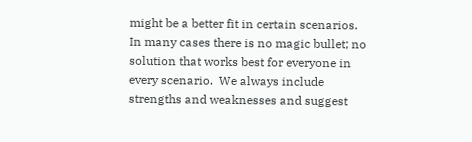might be a better fit in certain scenarios.
In many cases there is no magic bullet; no solution that works best for everyone in every scenario.  We always include strengths and weaknesses and suggest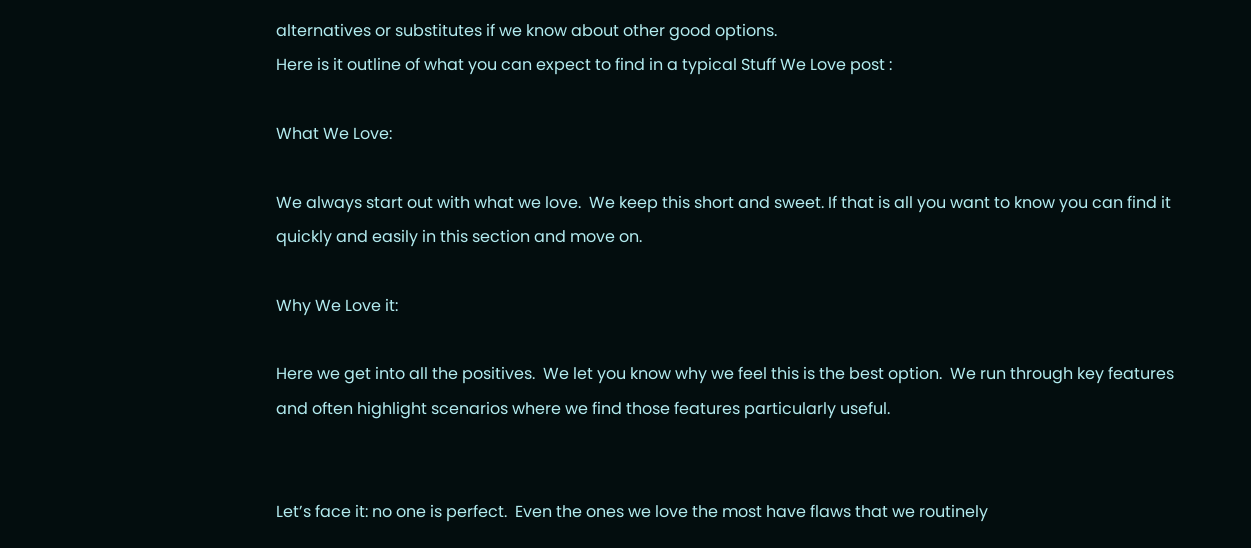alternatives or substitutes if we know about other good options.
Here is it outline of what you can expect to find in a typical Stuff We Love post :

What We Love:

We always start out with what we love.  We keep this short and sweet. If that is all you want to know you can find it quickly and easily in this section and move on.

Why We Love it:

Here we get into all the positives.  We let you know why we feel this is the best option.  We run through key features and often highlight scenarios where we find those features particularly useful.


Let’s face it: no one is perfect.  Even the ones we love the most have flaws that we routinely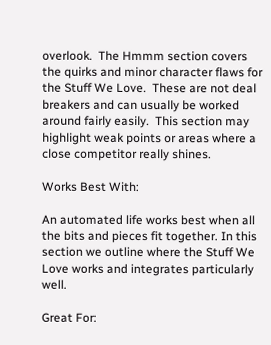overlook.  The Hmmm section covers the quirks and minor character flaws for the Stuff We Love.  These are not deal breakers and can usually be worked around fairly easily.  This section may highlight weak points or areas where a close competitor really shines.

Works Best With:

An automated life works best when all the bits and pieces fit together. In this section we outline where the Stuff We Love works and integrates particularly well.

Great For: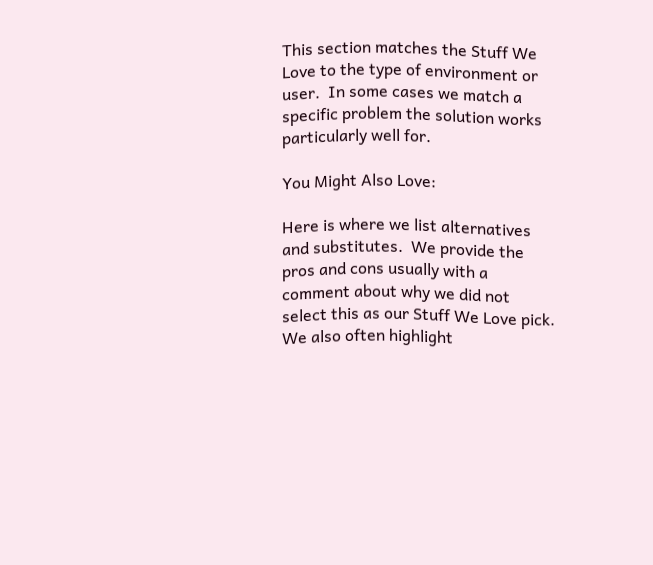This section matches the Stuff We Love to the type of environment or user.  In some cases we match a specific problem the solution works particularly well for.

You Might Also Love:

Here is where we list alternatives and substitutes.  We provide the pros and cons usually with a comment about why we did not select this as our Stuff We Love pick.  We also often highlight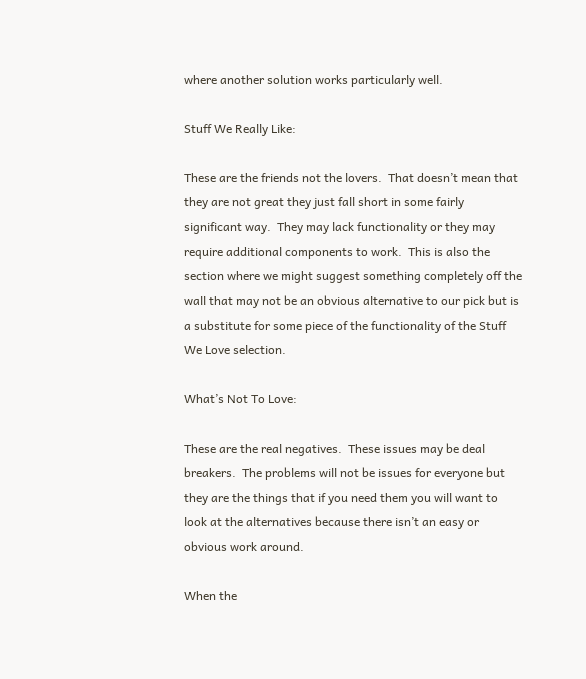where another solution works particularly well.

Stuff We Really Like:

These are the friends not the lovers.  That doesn’t mean that they are not great they just fall short in some fairly significant way.  They may lack functionality or they may require additional components to work.  This is also the section where we might suggest something completely off the wall that may not be an obvious alternative to our pick but is a substitute for some piece of the functionality of the Stuff We Love selection.

What’s Not To Love:

These are the real negatives.  These issues may be deal breakers.  The problems will not be issues for everyone but they are the things that if you need them you will want to look at the alternatives because there isn’t an easy or obvious work around.

When the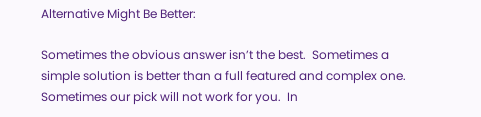Alternative Might Be Better:

Sometimes the obvious answer isn’t the best.  Sometimes a simple solution is better than a full featured and complex one.  Sometimes our pick will not work for you.  In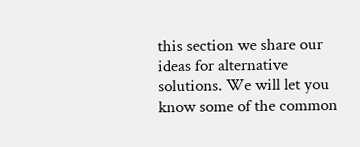this section we share our ideas for alternative solutions. We will let you know some of the common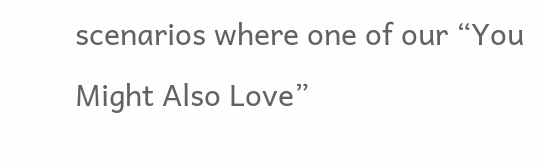scenarios where one of our “You Might Also Love”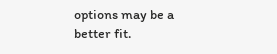options may be a better fit.